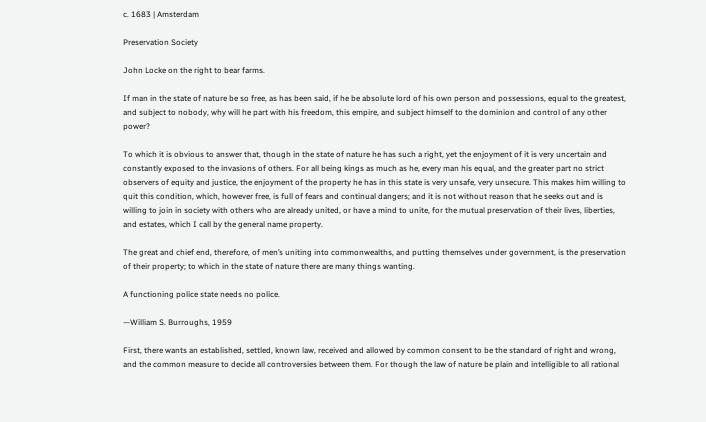c. 1683 | Amsterdam

Preservation Society

John Locke on the right to bear farms.

If man in the state of nature be so free, as has been said, if he be absolute lord of his own person and possessions, equal to the greatest, and subject to nobody, why will he part with his freedom, this empire, and subject himself to the dominion and control of any other power?

To which it is obvious to answer that, though in the state of nature he has such a right, yet the enjoyment of it is very uncertain and constantly exposed to the invasions of others. For all being kings as much as he, every man his equal, and the greater part no strict observers of equity and justice, the enjoyment of the property he has in this state is very unsafe, very unsecure. This makes him willing to quit this condition, which, however free, is full of fears and continual dangers; and it is not without reason that he seeks out and is willing to join in society with others who are already united, or have a mind to unite, for the mutual preservation of their lives, liberties, and estates, which I call by the general name property.

The great and chief end, therefore, of men’s uniting into commonwealths, and putting themselves under government, is the preservation of their property; to which in the state of nature there are many things wanting.

A functioning police state needs no police.

—William S. Burroughs, 1959

First, there wants an established, settled, known law, received and allowed by common consent to be the standard of right and wrong, and the common measure to decide all controversies between them. For though the law of nature be plain and intelligible to all rational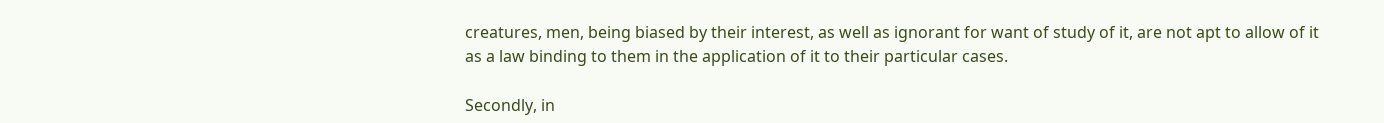creatures, men, being biased by their interest, as well as ignorant for want of study of it, are not apt to allow of it as a law binding to them in the application of it to their particular cases.

Secondly, in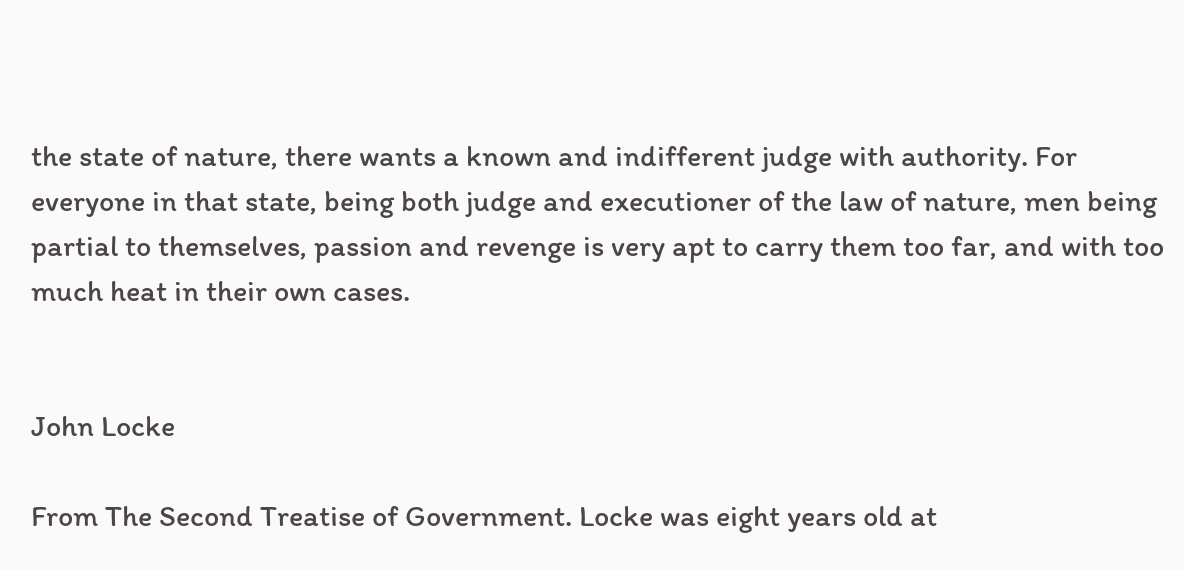the state of nature, there wants a known and indifferent judge with authority. For everyone in that state, being both judge and executioner of the law of nature, men being partial to themselves, passion and revenge is very apt to carry them too far, and with too much heat in their own cases.


John Locke

From The Second Treatise of Government. Locke was eight years old at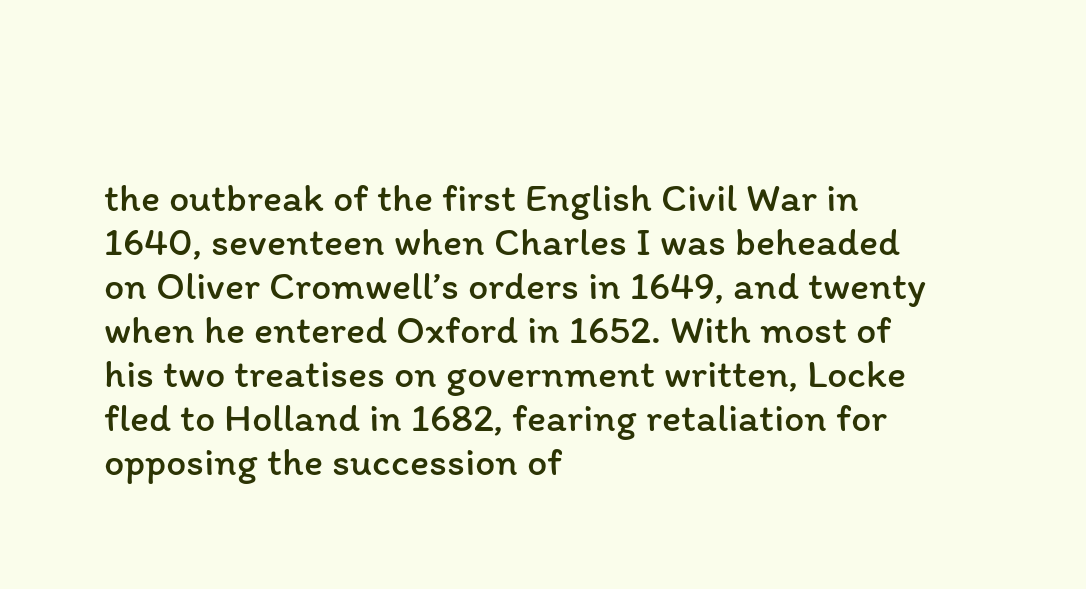the outbreak of the first English Civil War in 1640, seventeen when Charles I was beheaded on Oliver Cromwell’s orders in 1649, and twenty when he entered Oxford in 1652. With most of his two treatises on government written, Locke fled to Holland in 1682, fearing retaliation for opposing the succession of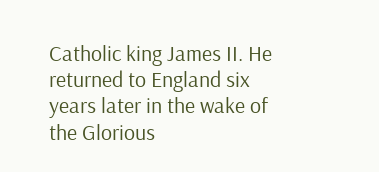Catholic king James II. He returned to England six years later in the wake of the Glorious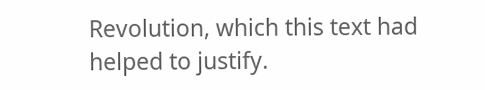Revolution, which this text had helped to justify.